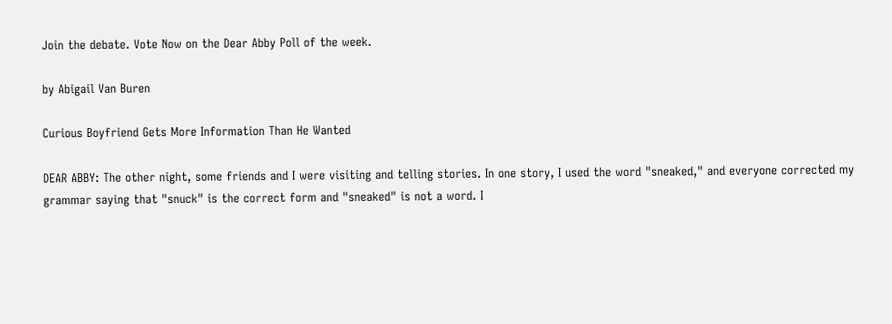Join the debate. Vote Now on the Dear Abby Poll of the week.

by Abigail Van Buren

Curious Boyfriend Gets More Information Than He Wanted

DEAR ABBY: The other night, some friends and I were visiting and telling stories. In one story, I used the word "sneaked," and everyone corrected my grammar saying that "snuck" is the correct form and "sneaked" is not a word. I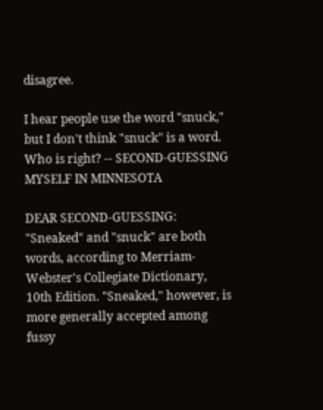disagree.

I hear people use the word "snuck," but I don't think "snuck" is a word. Who is right? -- SECOND-GUESSING MYSELF IN MINNESOTA

DEAR SECOND-GUESSING: "Sneaked" and "snuck" are both words, according to Merriam-Webster's Collegiate Dictionary, 10th Edition. "Sneaked," however, is more generally accepted among fussy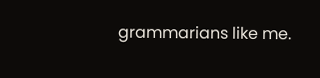grammarians like me.